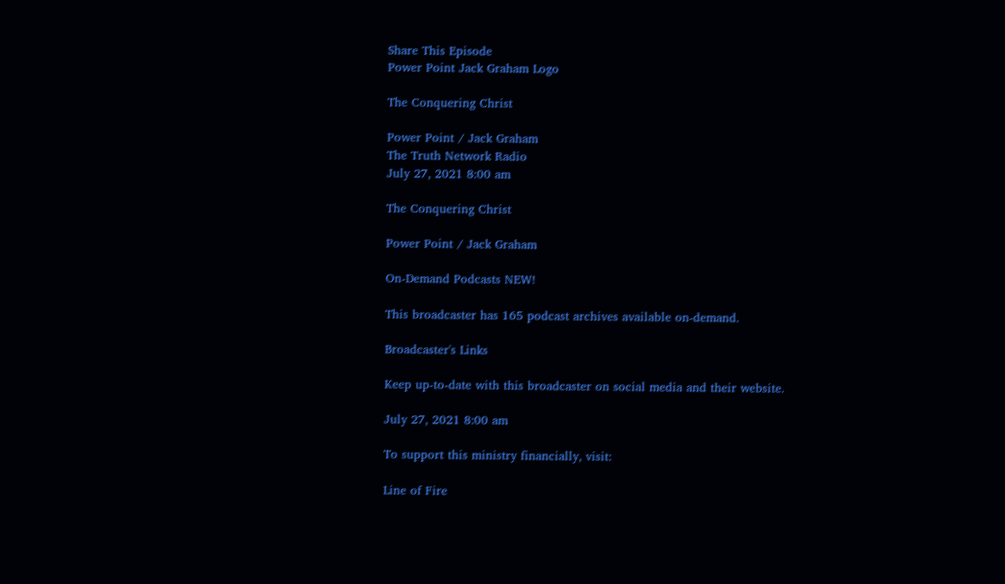Share This Episode
Power Point Jack Graham Logo

The Conquering Christ

Power Point / Jack Graham
The Truth Network Radio
July 27, 2021 8:00 am

The Conquering Christ

Power Point / Jack Graham

On-Demand Podcasts NEW!

This broadcaster has 165 podcast archives available on-demand.

Broadcaster's Links

Keep up-to-date with this broadcaster on social media and their website.

July 27, 2021 8:00 am

To support this ministry financially, visit:

Line of Fire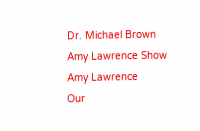Dr. Michael Brown
Amy Lawrence Show
Amy Lawrence
Our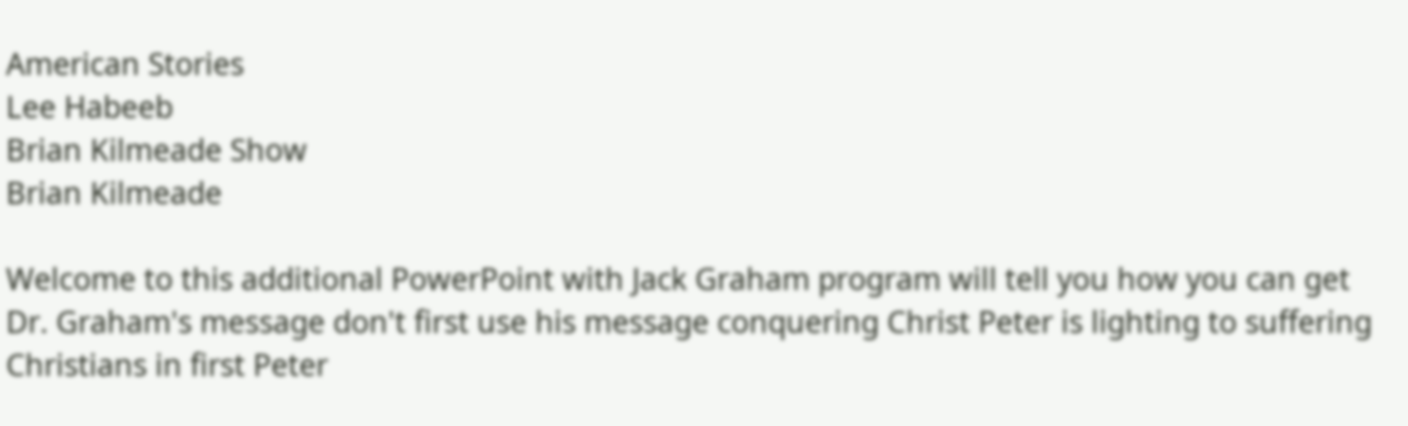American Stories
Lee Habeeb
Brian Kilmeade Show
Brian Kilmeade

Welcome to this additional PowerPoint with Jack Graham program will tell you how you can get Dr. Graham's message don't first use his message conquering Christ Peter is lighting to suffering Christians in first Peter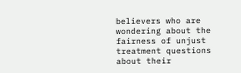believers who are wondering about the fairness of unjust treatment questions about their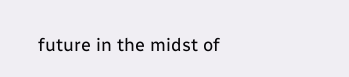future in the midst of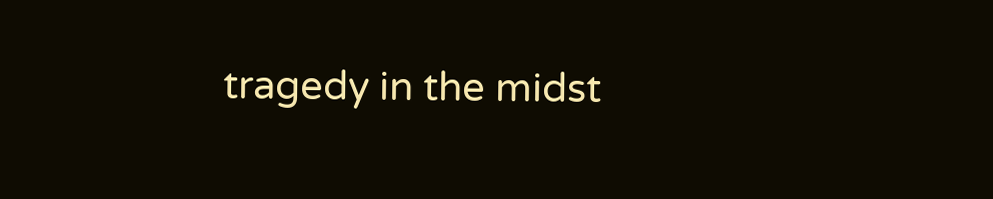tragedy in the midst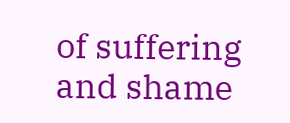of suffering and shame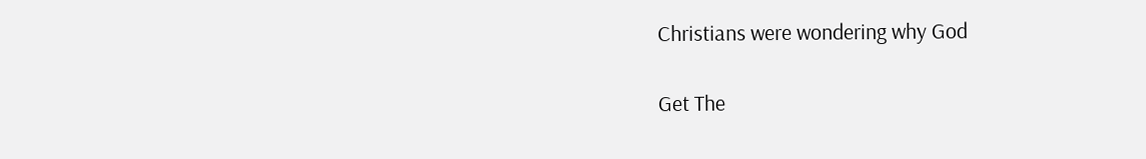Christians were wondering why God

Get The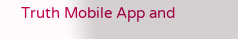Truth Mobile App and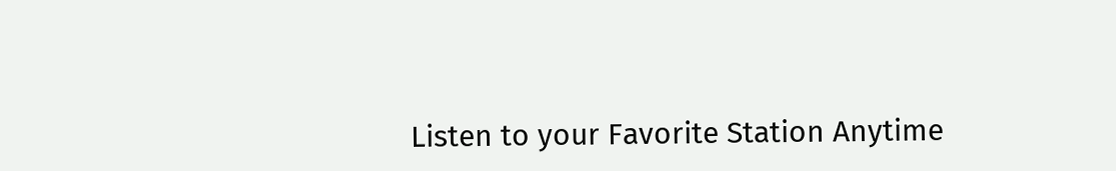Listen to your Favorite Station Anytime